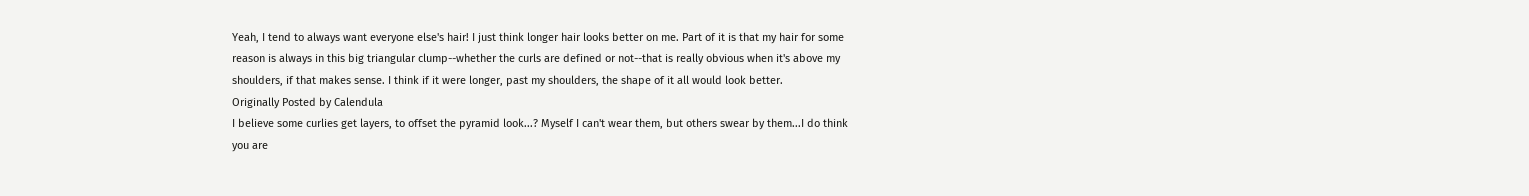Yeah, I tend to always want everyone else's hair! I just think longer hair looks better on me. Part of it is that my hair for some reason is always in this big triangular clump--whether the curls are defined or not--that is really obvious when it's above my shoulders, if that makes sense. I think if it were longer, past my shoulders, the shape of it all would look better.
Originally Posted by Calendula
I believe some curlies get layers, to offset the pyramid look...? Myself I can't wear them, but others swear by them...I do think you are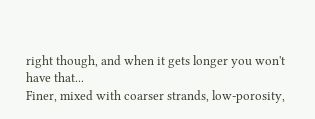right though, and when it gets longer you won't have that...
Finer, mixed with coarser strands, low-porosity,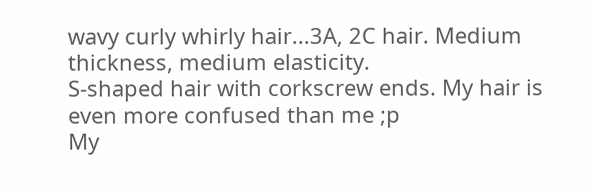wavy curly whirly hair...3A, 2C hair. Medium thickness, medium elasticity.
S-shaped hair with corkscrew ends. My hair is even more confused than me ;p
My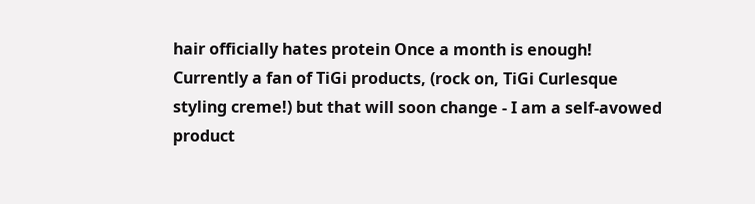hair officially hates protein Once a month is enough!
Currently a fan of TiGi products, (rock on, TiGi Curlesque styling creme!) but that will soon change - I am a self-avowed product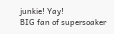junkie! Yay!
BIG fan of supersoaker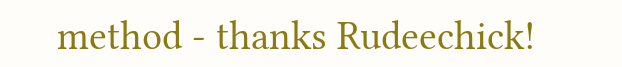method - thanks Rudeechick!